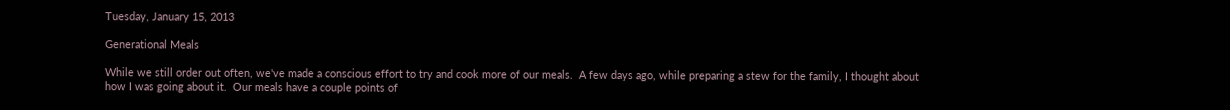Tuesday, January 15, 2013

Generational Meals

While we still order out often, we've made a conscious effort to try and cook more of our meals.  A few days ago, while preparing a stew for the family, I thought about how I was going about it.  Our meals have a couple points of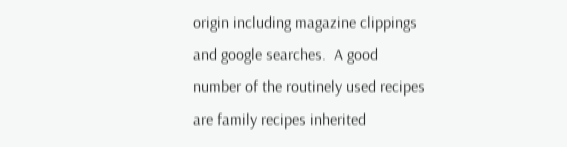origin including magazine clippings and google searches.  A good number of the routinely used recipes are family recipes inherited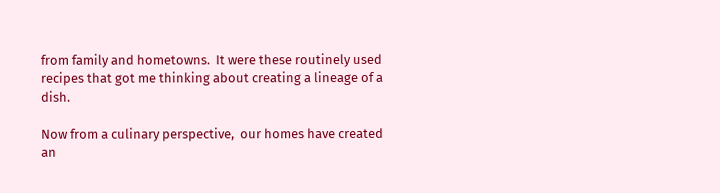from family and hometowns.  It were these routinely used recipes that got me thinking about creating a lineage of a dish.

Now from a culinary perspective,  our homes have created an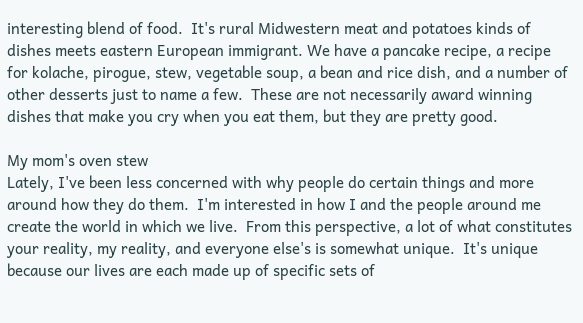interesting blend of food.  It's rural Midwestern meat and potatoes kinds of dishes meets eastern European immigrant. We have a pancake recipe, a recipe for kolache, pirogue, stew, vegetable soup, a bean and rice dish, and a number of other desserts just to name a few.  These are not necessarily award winning dishes that make you cry when you eat them, but they are pretty good.

My mom's oven stew
Lately, I've been less concerned with why people do certain things and more around how they do them.  I'm interested in how I and the people around me create the world in which we live.  From this perspective, a lot of what constitutes your reality, my reality, and everyone else's is somewhat unique.  It's unique because our lives are each made up of specific sets of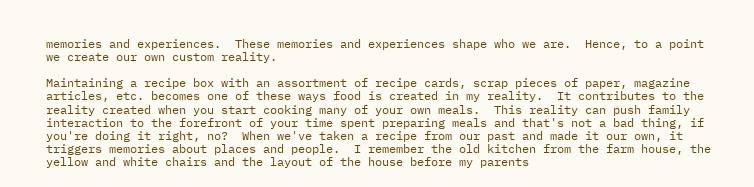memories and experiences.  These memories and experiences shape who we are.  Hence, to a point we create our own custom reality.

Maintaining a recipe box with an assortment of recipe cards, scrap pieces of paper, magazine articles, etc. becomes one of these ways food is created in my reality.  It contributes to the reality created when you start cooking many of your own meals.  This reality can push family interaction to the forefront of your time spent preparing meals and that's not a bad thing, if you're doing it right, no?  When we've taken a recipe from our past and made it our own, it triggers memories about places and people.  I remember the old kitchen from the farm house, the yellow and white chairs and the layout of the house before my parents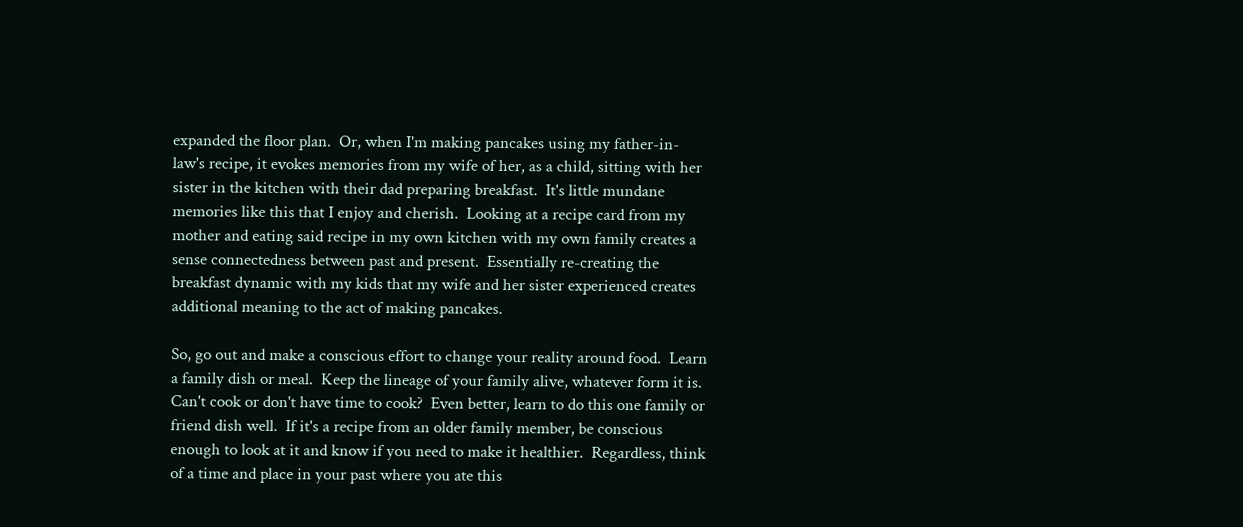expanded the floor plan.  Or, when I'm making pancakes using my father-in-law's recipe, it evokes memories from my wife of her, as a child, sitting with her sister in the kitchen with their dad preparing breakfast.  It's little mundane memories like this that I enjoy and cherish.  Looking at a recipe card from my mother and eating said recipe in my own kitchen with my own family creates a sense connectedness between past and present.  Essentially re-creating the breakfast dynamic with my kids that my wife and her sister experienced creates additional meaning to the act of making pancakes.

So, go out and make a conscious effort to change your reality around food.  Learn a family dish or meal.  Keep the lineage of your family alive, whatever form it is.  Can't cook or don't have time to cook?  Even better, learn to do this one family or friend dish well.  If it's a recipe from an older family member, be conscious enough to look at it and know if you need to make it healthier.  Regardless, think of a time and place in your past where you ate this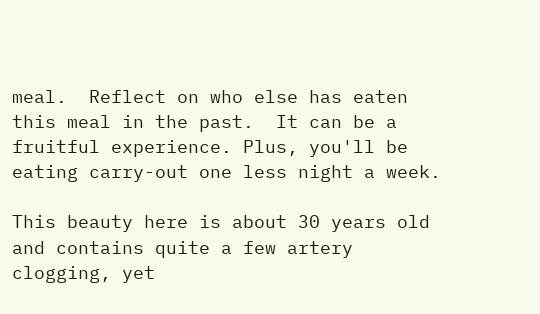meal.  Reflect on who else has eaten this meal in the past.  It can be a fruitful experience. Plus, you'll be eating carry-out one less night a week.

This beauty here is about 30 years old and contains quite a few artery clogging, yet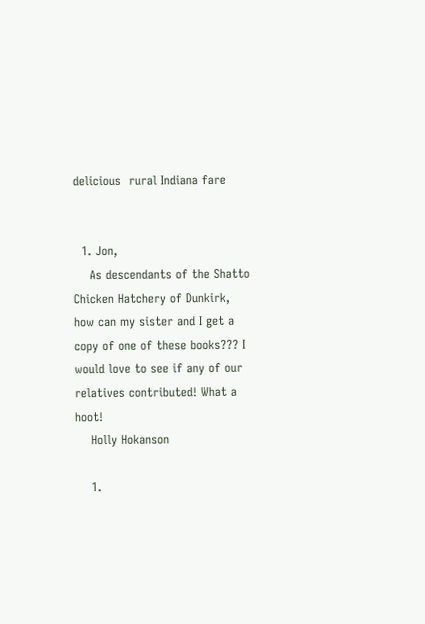delicious  rural Indiana fare


  1. Jon,
    As descendants of the Shatto Chicken Hatchery of Dunkirk, how can my sister and I get a copy of one of these books??? I would love to see if any of our relatives contributed! What a hoot!
    Holly Hokanson

    1.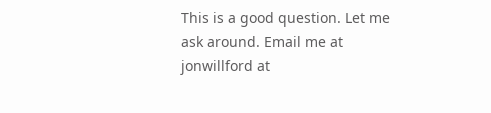This is a good question. Let me ask around. Email me at jonwillford at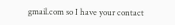gmail.com so I have your contact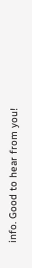info. Good to hear from you!